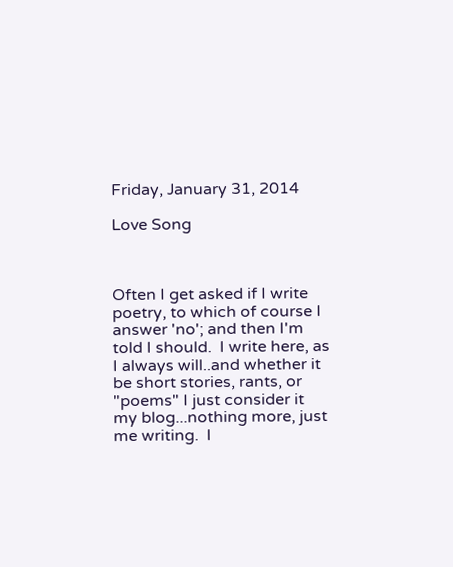Friday, January 31, 2014

Love Song



Often I get asked if I write poetry, to which of course I answer 'no'; and then I'm told I should.  I write here, as I always will..and whether it be short stories, rants, or "poems" I just consider it my blog...nothing more, just me writing.  I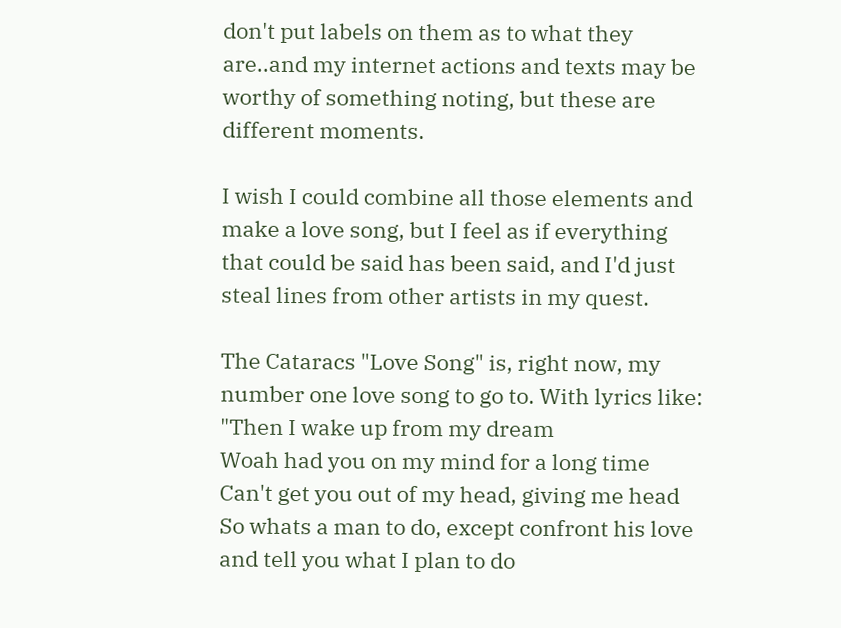don't put labels on them as to what they are..and my internet actions and texts may be worthy of something noting, but these are different moments.

I wish I could combine all those elements and make a love song, but I feel as if everything that could be said has been said, and I'd just steal lines from other artists in my quest.

The Cataracs "Love Song" is, right now, my number one love song to go to. With lyrics like:
"Then I wake up from my dream
Woah had you on my mind for a long time
Can't get you out of my head, giving me head
So whats a man to do, except confront his love and tell you what I plan to do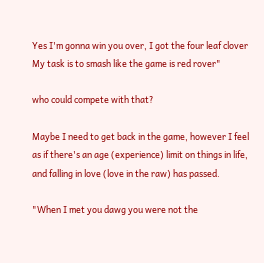Yes I'm gonna win you over, I got the four leaf clover
My task is to smash like the game is red rover"

who could compete with that?

Maybe I need to get back in the game, however I feel as if there's an age (experience) limit on things in life, and falling in love (love in the raw) has passed.

"When I met you dawg you were not the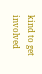kind to get involved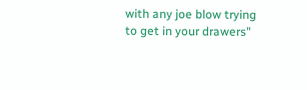with any joe blow trying to get in your drawers"